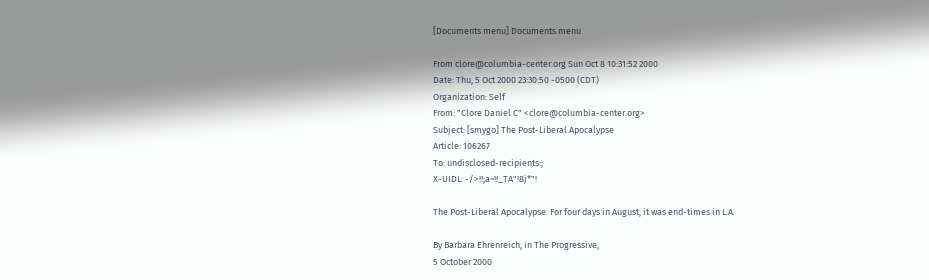[Documents menu] Documents menu

From clore@columbia-center.org Sun Oct 8 10:31:52 2000
Date: Thu, 5 Oct 2000 23:30:50 -0500 (CDT)
Organization: Self
From: "Clore Daniel C" <clore@columbia-center.org>
Subject: [smygo] The Post-Liberal Apocalypse
Article: 106267
To: undisclosed-recipients:;
X-UIDL: -/>!!;a~!!_TA"!8j*"!

The Post-Liberal Apocalypse. For four days in August, it was end-times in L.A.

By Barbara Ehrenreich, in The Progressive,
5 October 2000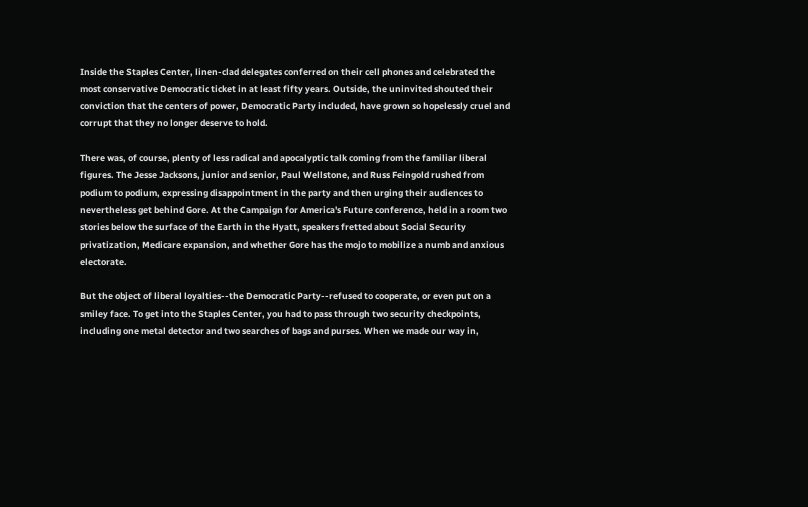Inside the Staples Center, linen-clad delegates conferred on their cell phones and celebrated the most conservative Democratic ticket in at least fifty years. Outside, the uninvited shouted their conviction that the centers of power, Democratic Party included, have grown so hopelessly cruel and corrupt that they no longer deserve to hold.

There was, of course, plenty of less radical and apocalyptic talk coming from the familiar liberal figures. The Jesse Jacksons, junior and senior, Paul Wellstone, and Russ Feingold rushed from podium to podium, expressing disappointment in the party and then urging their audiences to nevertheless get behind Gore. At the Campaign for America's Future conference, held in a room two stories below the surface of the Earth in the Hyatt, speakers fretted about Social Security privatization, Medicare expansion, and whether Gore has the mojo to mobilize a numb and anxious electorate.

But the object of liberal loyalties--the Democratic Party--refused to cooperate, or even put on a smiley face. To get into the Staples Center, you had to pass through two security checkpoints, including one metal detector and two searches of bags and purses. When we made our way in,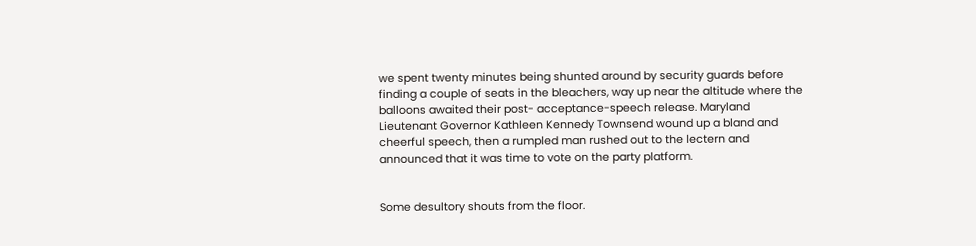we spent twenty minutes being shunted around by security guards before finding a couple of seats in the bleachers, way up near the altitude where the balloons awaited their post- acceptance-speech release. Maryland Lieutenant Governor Kathleen Kennedy Townsend wound up a bland and cheerful speech, then a rumpled man rushed out to the lectern and announced that it was time to vote on the party platform.


Some desultory shouts from the floor.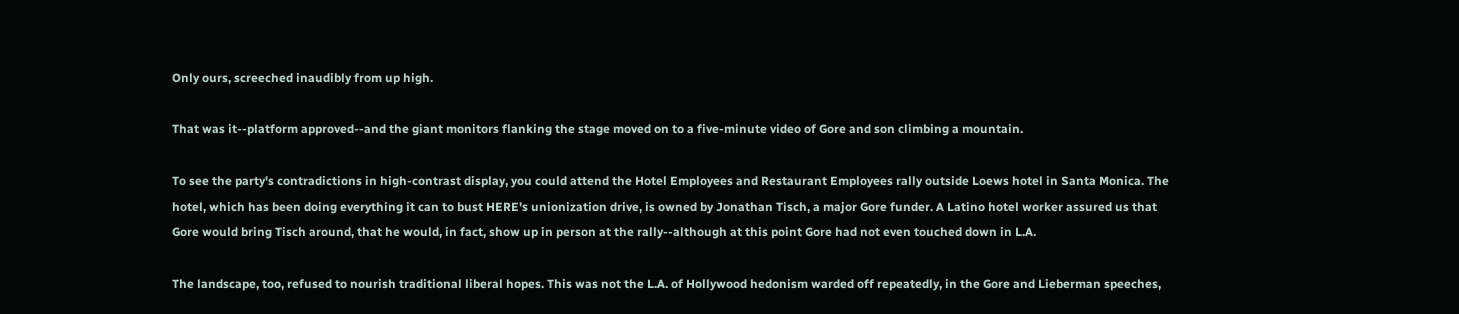Only ours, screeched inaudibly from up high.

That was it--platform approved--and the giant monitors flanking the stage moved on to a five-minute video of Gore and son climbing a mountain.

To see the party's contradictions in high-contrast display, you could attend the Hotel Employees and Restaurant Employees rally outside Loews hotel in Santa Monica. The hotel, which has been doing everything it can to bust HERE's unionization drive, is owned by Jonathan Tisch, a major Gore funder. A Latino hotel worker assured us that Gore would bring Tisch around, that he would, in fact, show up in person at the rally--although at this point Gore had not even touched down in L.A.

The landscape, too, refused to nourish traditional liberal hopes. This was not the L.A. of Hollywood hedonism warded off repeatedly, in the Gore and Lieberman speeches,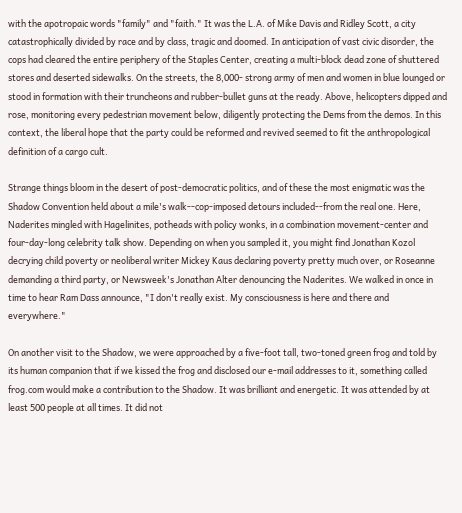with the apotropaic words "family" and "faith." It was the L.A. of Mike Davis and Ridley Scott, a city catastrophically divided by race and by class, tragic and doomed. In anticipation of vast civic disorder, the cops had cleared the entire periphery of the Staples Center, creating a multi-block dead zone of shuttered stores and deserted sidewalks. On the streets, the 8,000- strong army of men and women in blue lounged or stood in formation with their truncheons and rubber-bullet guns at the ready. Above, helicopters dipped and rose, monitoring every pedestrian movement below, diligently protecting the Dems from the demos. In this context, the liberal hope that the party could be reformed and revived seemed to fit the anthropological definition of a cargo cult.

Strange things bloom in the desert of post-democratic politics, and of these the most enigmatic was the Shadow Convention held about a mile's walk--cop-imposed detours included--from the real one. Here, Naderites mingled with Hagelinites, potheads with policy wonks, in a combination movement-center and four-day-long celebrity talk show. Depending on when you sampled it, you might find Jonathan Kozol decrying child poverty or neoliberal writer Mickey Kaus declaring poverty pretty much over, or Roseanne demanding a third party, or Newsweek's Jonathan Alter denouncing the Naderites. We walked in once in time to hear Ram Dass announce, "I don't really exist. My consciousness is here and there and everywhere."

On another visit to the Shadow, we were approached by a five-foot tall, two-toned green frog and told by its human companion that if we kissed the frog and disclosed our e-mail addresses to it, something called frog.com would make a contribution to the Shadow. It was brilliant and energetic. It was attended by at least 500 people at all times. It did not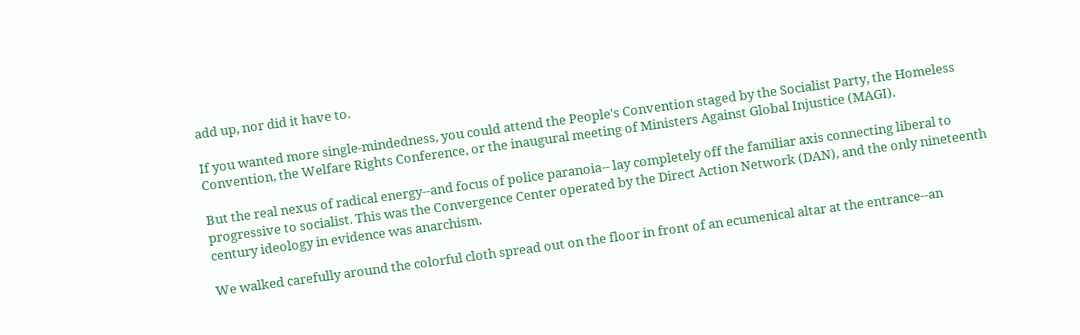add up, nor did it have to.

If you wanted more single-mindedness, you could attend the People's Convention staged by the Socialist Party, the Homeless Convention, the Welfare Rights Conference, or the inaugural meeting of Ministers Against Global Injustice (MAGI).

But the real nexus of radical energy--and focus of police paranoia-- lay completely off the familiar axis connecting liberal to progressive to socialist. This was the Convergence Center operated by the Direct Action Network (DAN), and the only nineteenth century ideology in evidence was anarchism.

We walked carefully around the colorful cloth spread out on the floor in front of an ecumenical altar at the entrance--an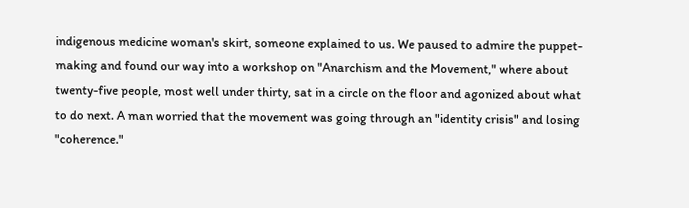indigenous medicine woman's skirt, someone explained to us. We paused to admire the puppet- making and found our way into a workshop on "Anarchism and the Movement," where about twenty-five people, most well under thirty, sat in a circle on the floor and agonized about what to do next. A man worried that the movement was going through an "identity crisis" and losing "coherence."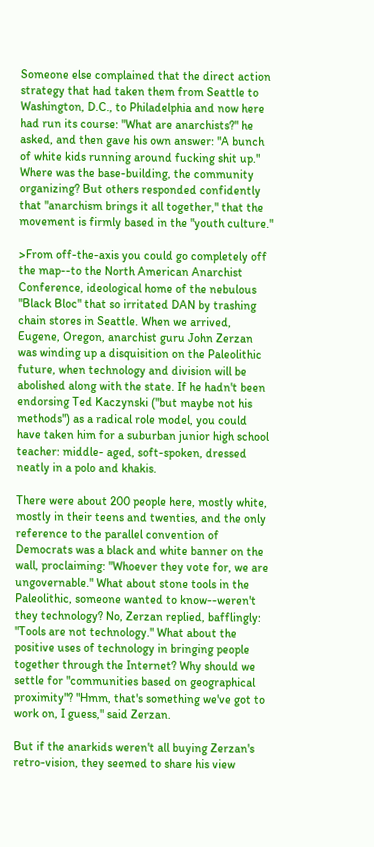Someone else complained that the direct action strategy that had taken them from Seattle to Washington, D.C., to Philadelphia and now here had run its course: "What are anarchists?" he asked, and then gave his own answer: "A bunch of white kids running around fucking shit up." Where was the base-building, the community organizing? But others responded confidently that "anarchism brings it all together," that the movement is firmly based in the "youth culture."

>From off-the-axis you could go completely off the map--to the North American Anarchist Conference, ideological home of the nebulous "Black Bloc" that so irritated DAN by trashing chain stores in Seattle. When we arrived, Eugene, Oregon, anarchist guru John Zerzan was winding up a disquisition on the Paleolithic future, when technology and division will be abolished along with the state. If he hadn't been endorsing Ted Kaczynski ("but maybe not his methods") as a radical role model, you could have taken him for a suburban junior high school teacher: middle- aged, soft-spoken, dressed neatly in a polo and khakis.

There were about 200 people here, mostly white, mostly in their teens and twenties, and the only reference to the parallel convention of Democrats was a black and white banner on the wall, proclaiming: "Whoever they vote for, we are ungovernable." What about stone tools in the Paleolithic, someone wanted to know--weren't they technology? No, Zerzan replied, bafflingly: "Tools are not technology." What about the positive uses of technology in bringing people together through the Internet? Why should we settle for "communities based on geographical proximity"? "Hmm, that's something we've got to work on, I guess," said Zerzan.

But if the anarkids weren't all buying Zerzan's retro-vision, they seemed to share his view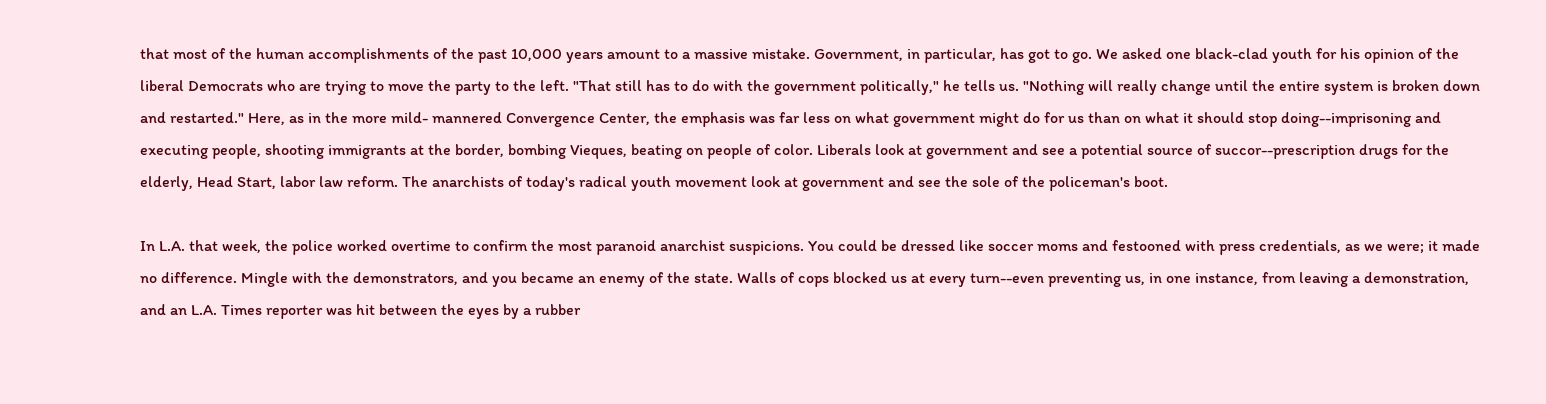that most of the human accomplishments of the past 10,000 years amount to a massive mistake. Government, in particular, has got to go. We asked one black-clad youth for his opinion of the liberal Democrats who are trying to move the party to the left. "That still has to do with the government politically," he tells us. "Nothing will really change until the entire system is broken down and restarted." Here, as in the more mild- mannered Convergence Center, the emphasis was far less on what government might do for us than on what it should stop doing--imprisoning and executing people, shooting immigrants at the border, bombing Vieques, beating on people of color. Liberals look at government and see a potential source of succor--prescription drugs for the elderly, Head Start, labor law reform. The anarchists of today's radical youth movement look at government and see the sole of the policeman's boot.

In L.A. that week, the police worked overtime to confirm the most paranoid anarchist suspicions. You could be dressed like soccer moms and festooned with press credentials, as we were; it made no difference. Mingle with the demonstrators, and you became an enemy of the state. Walls of cops blocked us at every turn--even preventing us, in one instance, from leaving a demonstration, and an L.A. Times reporter was hit between the eyes by a rubber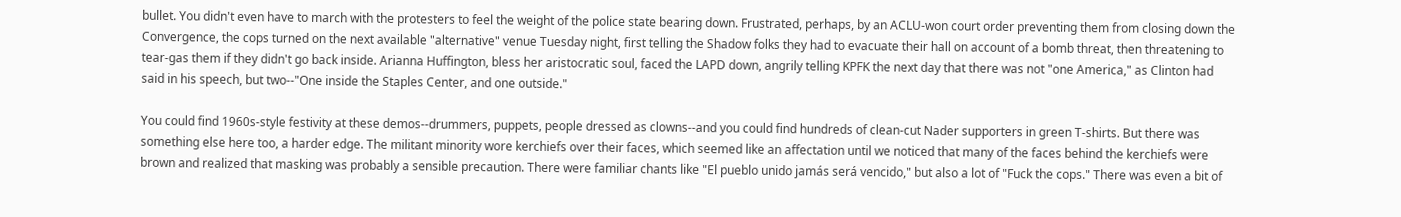bullet. You didn't even have to march with the protesters to feel the weight of the police state bearing down. Frustrated, perhaps, by an ACLU-won court order preventing them from closing down the Convergence, the cops turned on the next available "alternative" venue Tuesday night, first telling the Shadow folks they had to evacuate their hall on account of a bomb threat, then threatening to tear-gas them if they didn't go back inside. Arianna Huffington, bless her aristocratic soul, faced the LAPD down, angrily telling KPFK the next day that there was not "one America," as Clinton had said in his speech, but two--"One inside the Staples Center, and one outside."

You could find 1960s-style festivity at these demos--drummers, puppets, people dressed as clowns--and you could find hundreds of clean-cut Nader supporters in green T-shirts. But there was something else here too, a harder edge. The militant minority wore kerchiefs over their faces, which seemed like an affectation until we noticed that many of the faces behind the kerchiefs were brown and realized that masking was probably a sensible precaution. There were familiar chants like "El pueblo unido jamás será vencido," but also a lot of "Fuck the cops." There was even a bit of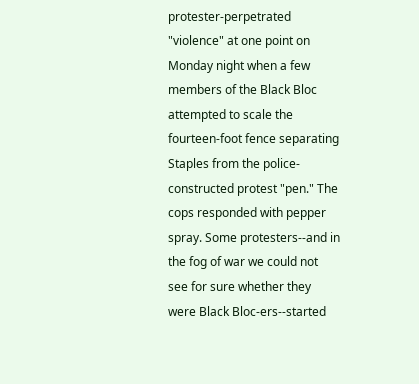protester-perpetrated "violence" at one point on Monday night when a few members of the Black Bloc attempted to scale the fourteen-foot fence separating Staples from the police-constructed protest "pen." The cops responded with pepper spray. Some protesters--and in the fog of war we could not see for sure whether they were Black Bloc-ers--started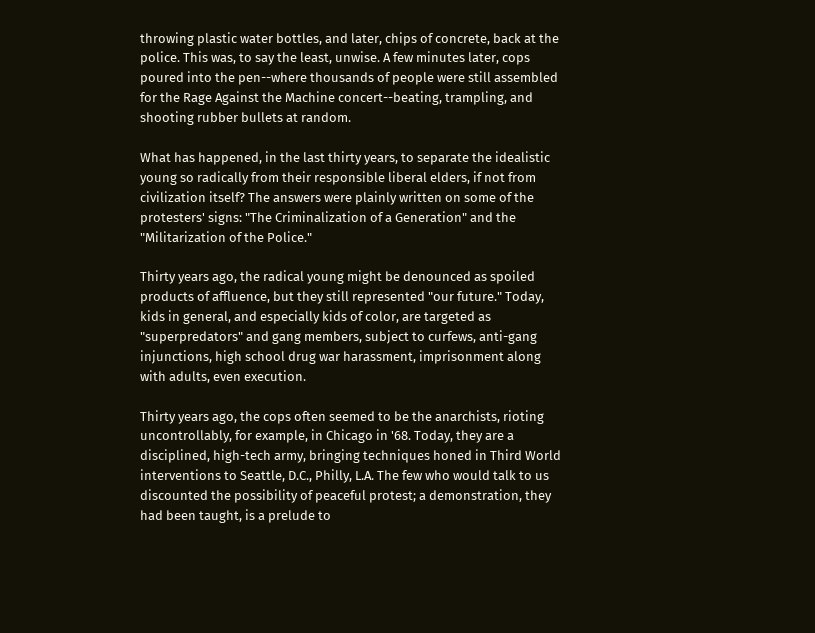throwing plastic water bottles, and later, chips of concrete, back at the police. This was, to say the least, unwise. A few minutes later, cops poured into the pen--where thousands of people were still assembled for the Rage Against the Machine concert--beating, trampling, and shooting rubber bullets at random.

What has happened, in the last thirty years, to separate the idealistic young so radically from their responsible liberal elders, if not from civilization itself? The answers were plainly written on some of the protesters' signs: "The Criminalization of a Generation" and the "Militarization of the Police."

Thirty years ago, the radical young might be denounced as spoiled products of affluence, but they still represented "our future." Today, kids in general, and especially kids of color, are targeted as "superpredators" and gang members, subject to curfews, anti-gang injunctions, high school drug war harassment, imprisonment along with adults, even execution.

Thirty years ago, the cops often seemed to be the anarchists, rioting uncontrollably, for example, in Chicago in '68. Today, they are a disciplined, high-tech army, bringing techniques honed in Third World interventions to Seattle, D.C., Philly, L.A. The few who would talk to us discounted the possibility of peaceful protest; a demonstration, they had been taught, is a prelude to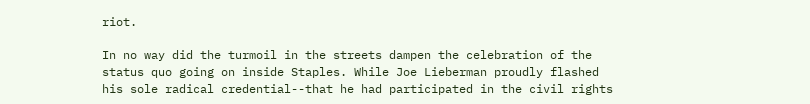riot.

In no way did the turmoil in the streets dampen the celebration of the status quo going on inside Staples. While Joe Lieberman proudly flashed his sole radical credential--that he had participated in the civil rights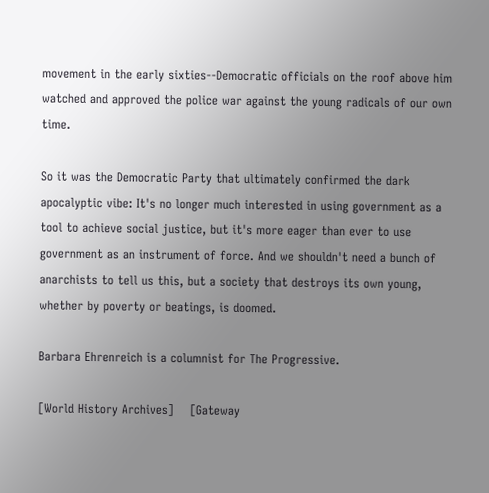movement in the early sixties--Democratic officials on the roof above him watched and approved the police war against the young radicals of our own time.

So it was the Democratic Party that ultimately confirmed the dark apocalyptic vibe: It's no longer much interested in using government as a tool to achieve social justice, but it's more eager than ever to use government as an instrument of force. And we shouldn't need a bunch of anarchists to tell us this, but a society that destroys its own young, whether by poverty or beatings, is doomed.

Barbara Ehrenreich is a columnist for The Progressive.

[World History Archives]    [Gateway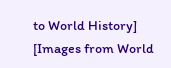to World History]    [Images from World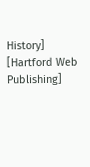History]    [Hartford Web Publishing]